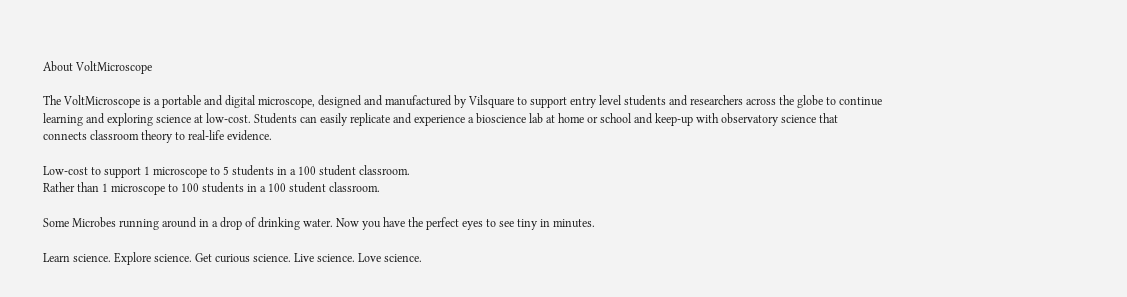About VoltMicroscope

The VoltMicroscope is a portable and digital microscope, designed and manufactured by Vilsquare to support entry level students and researchers across the globe to continue learning and exploring science at low-cost. Students can easily replicate and experience a bioscience lab at home or school and keep-up with observatory science that connects classroom theory to real-life evidence.

Low-cost to support 1 microscope to 5 students in a 100 student classroom.
Rather than 1 microscope to 100 students in a 100 student classroom.

Some Microbes running around in a drop of drinking water. Now you have the perfect eyes to see tiny in minutes.

Learn science. Explore science. Get curious science. Live science. Love science.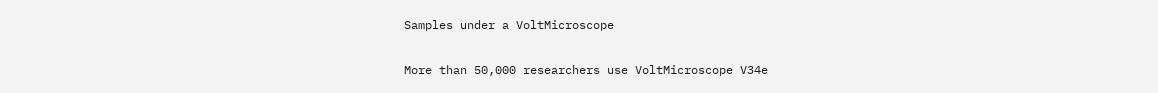Samples under a VoltMicroscope

More than 50,000 researchers use VoltMicroscope V34e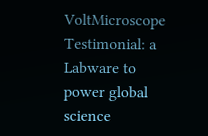VoltMicroscope Testimonial: a Labware to power global science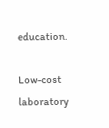education.

Low-cost laboratory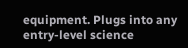equipment. Plugs into any entry-level science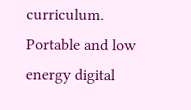curriculum. Portable and low energy digital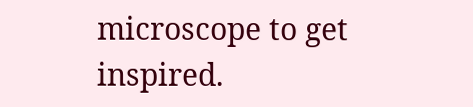microscope to get inspired.